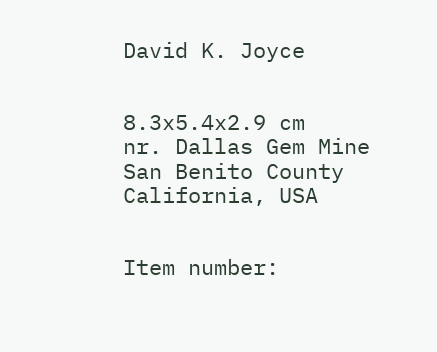David K. Joyce


8.3x5.4x2.9 cm
nr. Dallas Gem Mine
San Benito County
California, USA


Item number: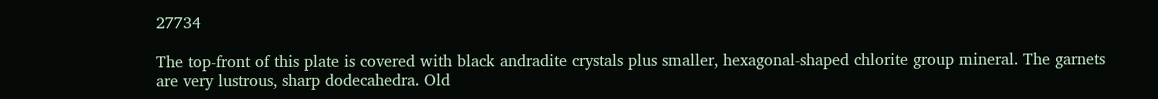27734

The top-front of this plate is covered with black andradite crystals plus smaller, hexagonal-shaped chlorite group mineral. The garnets are very lustrous, sharp dodecahedra. Old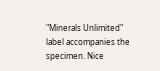"Minerals Unlimited" label accompanies the specimen. Nice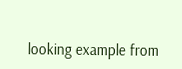looking example from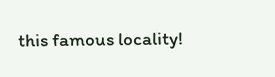this famous locality!